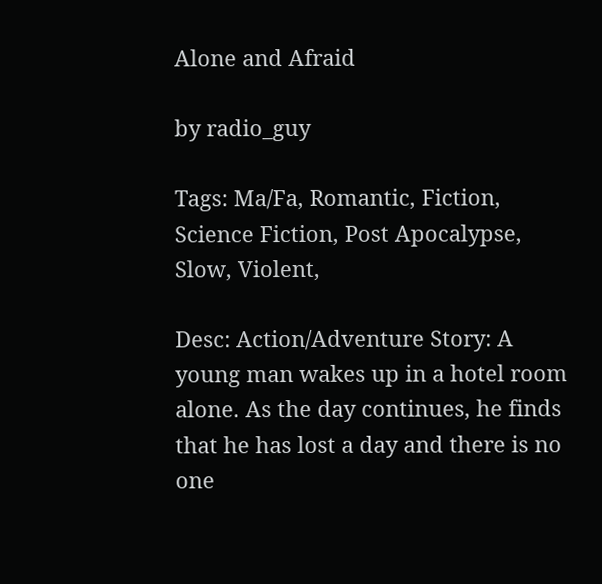Alone and Afraid

by radio_guy

Tags: Ma/Fa, Romantic, Fiction, Science Fiction, Post Apocalypse, Slow, Violent,

Desc: Action/Adventure Story: A young man wakes up in a hotel room alone. As the day continues, he finds that he has lost a day and there is no one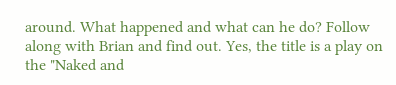around. What happened and what can he do? Follow along with Brian and find out. Yes, the title is a play on the "Naked and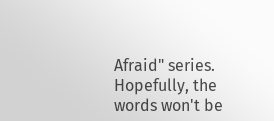Afraid" series. Hopefully, the words won't be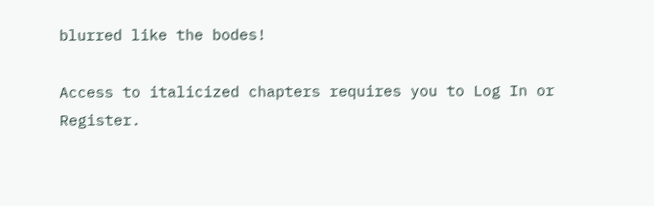blurred like the bodes!

Access to italicized chapters requires you to Log In or Register.